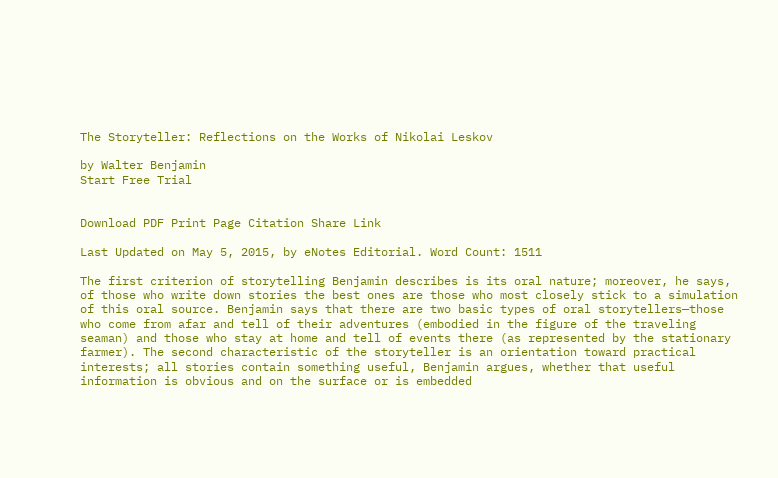The Storyteller: Reflections on the Works of Nikolai Leskov

by Walter Benjamin
Start Free Trial


Download PDF Print Page Citation Share Link

Last Updated on May 5, 2015, by eNotes Editorial. Word Count: 1511

The first criterion of storytelling Benjamin describes is its oral nature; moreover, he says, of those who write down stories the best ones are those who most closely stick to a simulation of this oral source. Benjamin says that there are two basic types of oral storytellers—those who come from afar and tell of their adventures (embodied in the figure of the traveling seaman) and those who stay at home and tell of events there (as represented by the stationary farmer). The second characteristic of the storyteller is an orientation toward practical interests; all stories contain something useful, Benjamin argues, whether that useful information is obvious and on the surface or is embedded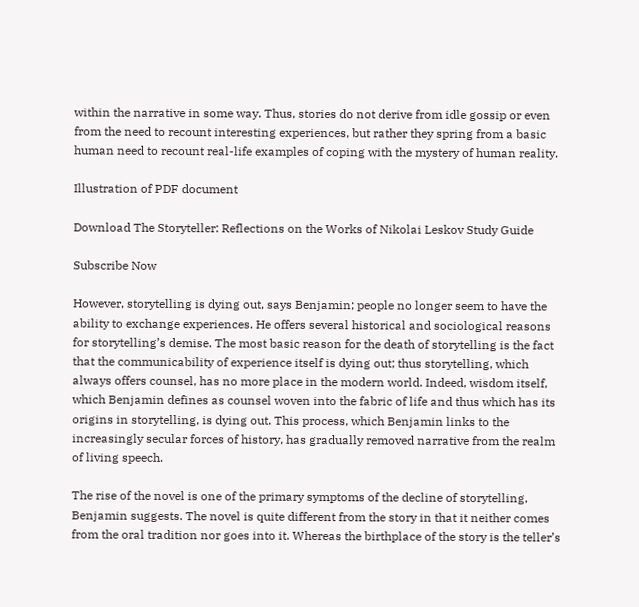within the narrative in some way. Thus, stories do not derive from idle gossip or even from the need to recount interesting experiences, but rather they spring from a basic human need to recount real-life examples of coping with the mystery of human reality.

Illustration of PDF document

Download The Storyteller: Reflections on the Works of Nikolai Leskov Study Guide

Subscribe Now

However, storytelling is dying out, says Benjamin; people no longer seem to have the ability to exchange experiences. He offers several historical and sociological reasons for storytelling’s demise. The most basic reason for the death of storytelling is the fact that the communicability of experience itself is dying out; thus storytelling, which always offers counsel, has no more place in the modern world. Indeed, wisdom itself, which Benjamin defines as counsel woven into the fabric of life and thus which has its origins in storytelling, is dying out. This process, which Benjamin links to the increasingly secular forces of history, has gradually removed narrative from the realm of living speech.

The rise of the novel is one of the primary symptoms of the decline of storytelling, Benjamin suggests. The novel is quite different from the story in that it neither comes from the oral tradition nor goes into it. Whereas the birthplace of the story is the teller’s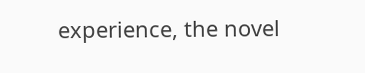experience, the novel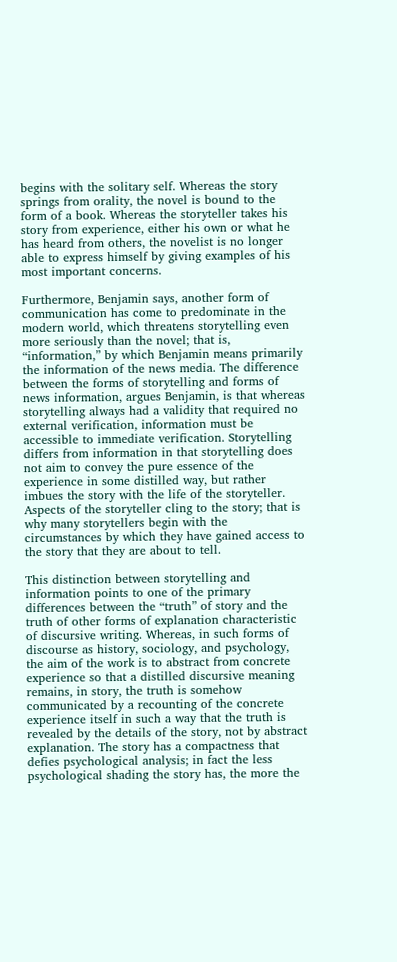begins with the solitary self. Whereas the story springs from orality, the novel is bound to the form of a book. Whereas the storyteller takes his story from experience, either his own or what he has heard from others, the novelist is no longer able to express himself by giving examples of his most important concerns.

Furthermore, Benjamin says, another form of communication has come to predominate in the modern world, which threatens storytelling even more seriously than the novel; that is, “information,” by which Benjamin means primarily the information of the news media. The difference between the forms of storytelling and forms of news information, argues Benjamin, is that whereas storytelling always had a validity that required no external verification, information must be accessible to immediate verification. Storytelling differs from information in that storytelling does not aim to convey the pure essence of the experience in some distilled way, but rather imbues the story with the life of the storyteller. Aspects of the storyteller cling to the story; that is why many storytellers begin with the circumstances by which they have gained access to the story that they are about to tell.

This distinction between storytelling and information points to one of the primary differences between the “truth” of story and the truth of other forms of explanation characteristic of discursive writing. Whereas, in such forms of discourse as history, sociology, and psychology, the aim of the work is to abstract from concrete experience so that a distilled discursive meaning remains, in story, the truth is somehow communicated by a recounting of the concrete experience itself in such a way that the truth is revealed by the details of the story, not by abstract explanation. The story has a compactness that defies psychological analysis; in fact the less psychological shading the story has, the more the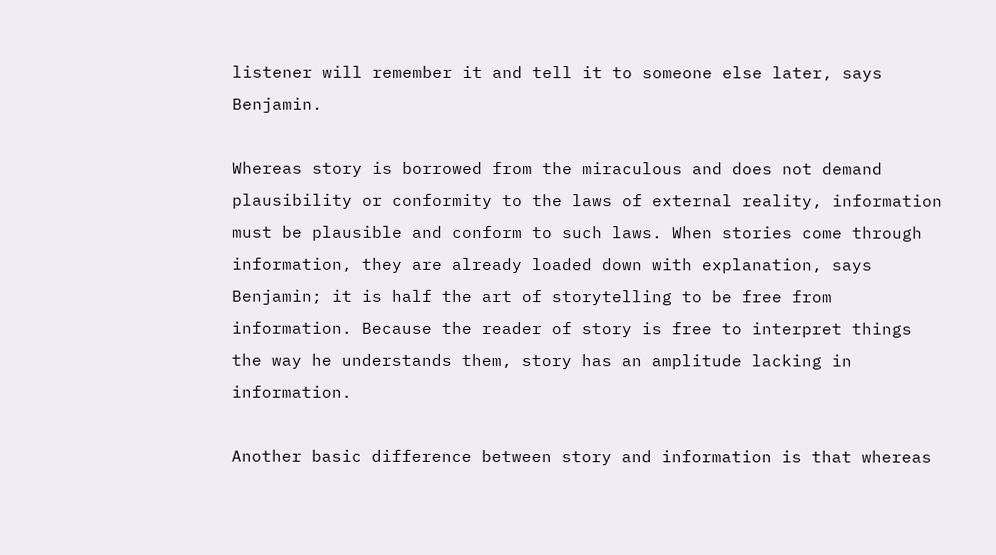listener will remember it and tell it to someone else later, says Benjamin.

Whereas story is borrowed from the miraculous and does not demand plausibility or conformity to the laws of external reality, information must be plausible and conform to such laws. When stories come through information, they are already loaded down with explanation, says Benjamin; it is half the art of storytelling to be free from information. Because the reader of story is free to interpret things the way he understands them, story has an amplitude lacking in information.

Another basic difference between story and information is that whereas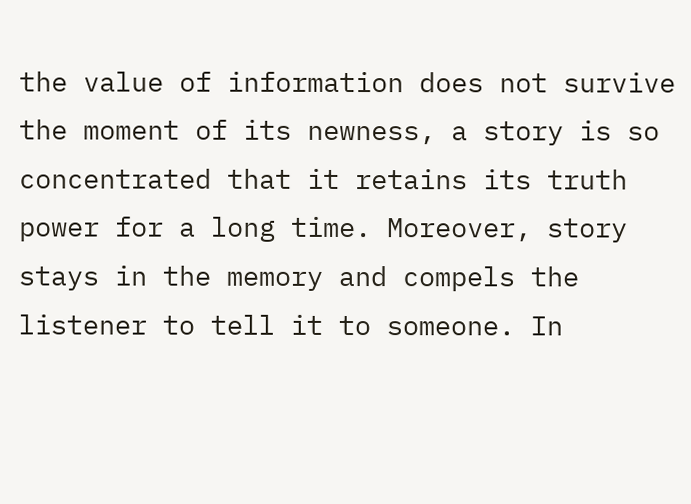the value of information does not survive the moment of its newness, a story is so concentrated that it retains its truth power for a long time. Moreover, story stays in the memory and compels the listener to tell it to someone. In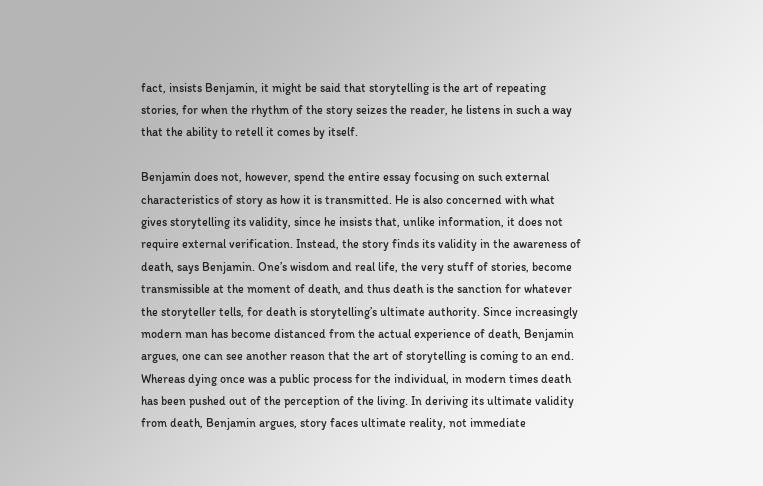fact, insists Benjamin, it might be said that storytelling is the art of repeating stories, for when the rhythm of the story seizes the reader, he listens in such a way that the ability to retell it comes by itself.

Benjamin does not, however, spend the entire essay focusing on such external characteristics of story as how it is transmitted. He is also concerned with what gives storytelling its validity, since he insists that, unlike information, it does not require external verification. Instead, the story finds its validity in the awareness of death, says Benjamin. One’s wisdom and real life, the very stuff of stories, become transmissible at the moment of death, and thus death is the sanction for whatever the storyteller tells, for death is storytelling’s ultimate authority. Since increasingly modern man has become distanced from the actual experience of death, Benjamin argues, one can see another reason that the art of storytelling is coming to an end. Whereas dying once was a public process for the individual, in modern times death has been pushed out of the perception of the living. In deriving its ultimate validity from death, Benjamin argues, story faces ultimate reality, not immediate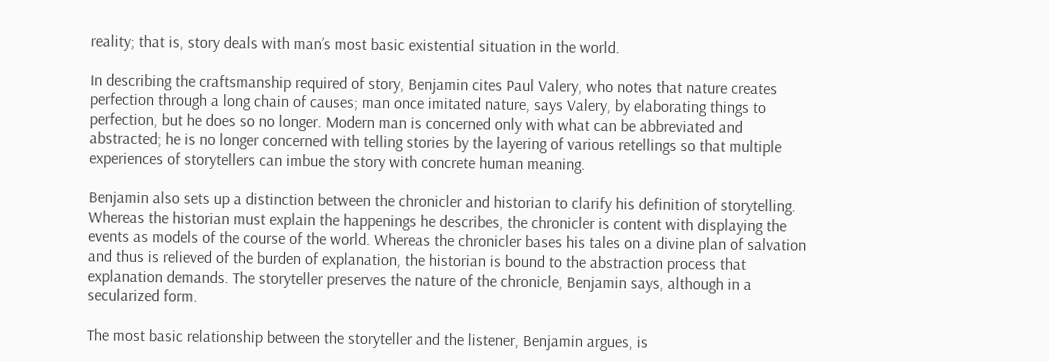reality; that is, story deals with man’s most basic existential situation in the world.

In describing the craftsmanship required of story, Benjamin cites Paul Valery, who notes that nature creates perfection through a long chain of causes; man once imitated nature, says Valery, by elaborating things to perfection, but he does so no longer. Modern man is concerned only with what can be abbreviated and abstracted; he is no longer concerned with telling stories by the layering of various retellings so that multiple experiences of storytellers can imbue the story with concrete human meaning.

Benjamin also sets up a distinction between the chronicler and historian to clarify his definition of storytelling. Whereas the historian must explain the happenings he describes, the chronicler is content with displaying the events as models of the course of the world. Whereas the chronicler bases his tales on a divine plan of salvation and thus is relieved of the burden of explanation, the historian is bound to the abstraction process that explanation demands. The storyteller preserves the nature of the chronicle, Benjamin says, although in a secularized form.

The most basic relationship between the storyteller and the listener, Benjamin argues, is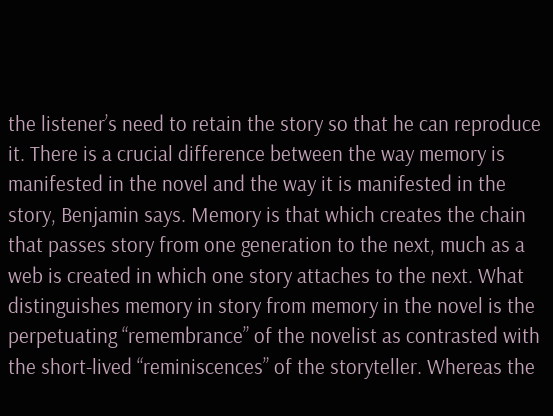the listener’s need to retain the story so that he can reproduce it. There is a crucial difference between the way memory is manifested in the novel and the way it is manifested in the story, Benjamin says. Memory is that which creates the chain that passes story from one generation to the next, much as a web is created in which one story attaches to the next. What distinguishes memory in story from memory in the novel is the perpetuating “remembrance” of the novelist as contrasted with the short-lived “reminiscences” of the storyteller. Whereas the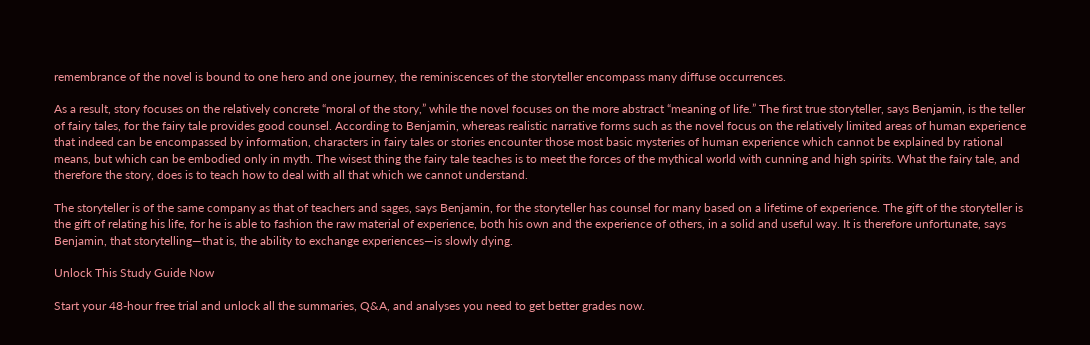remembrance of the novel is bound to one hero and one journey, the reminiscences of the storyteller encompass many diffuse occurrences.

As a result, story focuses on the relatively concrete “moral of the story,” while the novel focuses on the more abstract “meaning of life.” The first true storyteller, says Benjamin, is the teller of fairy tales, for the fairy tale provides good counsel. According to Benjamin, whereas realistic narrative forms such as the novel focus on the relatively limited areas of human experience that indeed can be encompassed by information, characters in fairy tales or stories encounter those most basic mysteries of human experience which cannot be explained by rational means, but which can be embodied only in myth. The wisest thing the fairy tale teaches is to meet the forces of the mythical world with cunning and high spirits. What the fairy tale, and therefore the story, does is to teach how to deal with all that which we cannot understand.

The storyteller is of the same company as that of teachers and sages, says Benjamin, for the storyteller has counsel for many based on a lifetime of experience. The gift of the storyteller is the gift of relating his life, for he is able to fashion the raw material of experience, both his own and the experience of others, in a solid and useful way. It is therefore unfortunate, says Benjamin, that storytelling—that is, the ability to exchange experiences—is slowly dying.

Unlock This Study Guide Now

Start your 48-hour free trial and unlock all the summaries, Q&A, and analyses you need to get better grades now.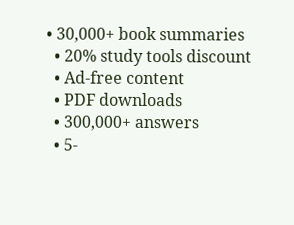• 30,000+ book summaries
  • 20% study tools discount
  • Ad-free content
  • PDF downloads
  • 300,000+ answers
  • 5-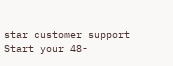star customer support
Start your 48-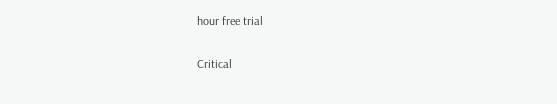hour free trial

Critical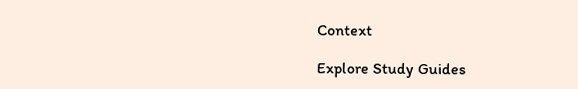Context

Explore Study Guides